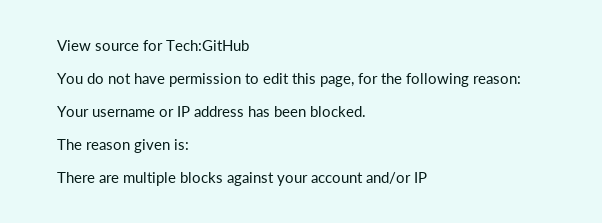View source for Tech:GitHub

You do not have permission to edit this page, for the following reason:

Your username or IP address has been blocked.

The reason given is:

There are multiple blocks against your account and/or IP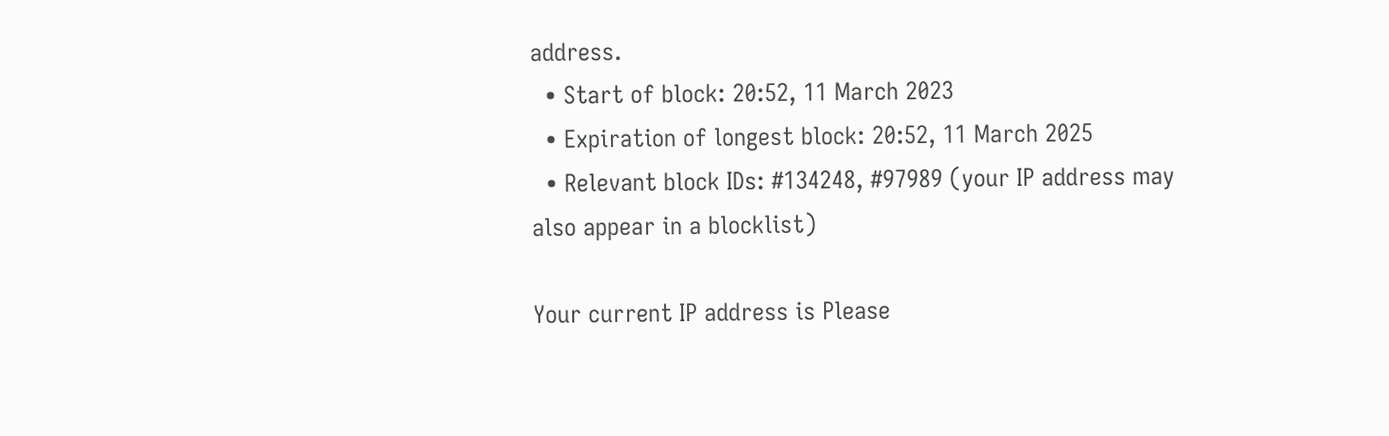address.
  • Start of block: 20:52, 11 March 2023
  • Expiration of longest block: 20:52, 11 March 2025
  • Relevant block IDs: #134248, #97989 (your IP address may also appear in a blocklist)

Your current IP address is Please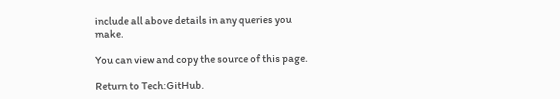include all above details in any queries you make.

You can view and copy the source of this page.

Return to Tech:GitHub.